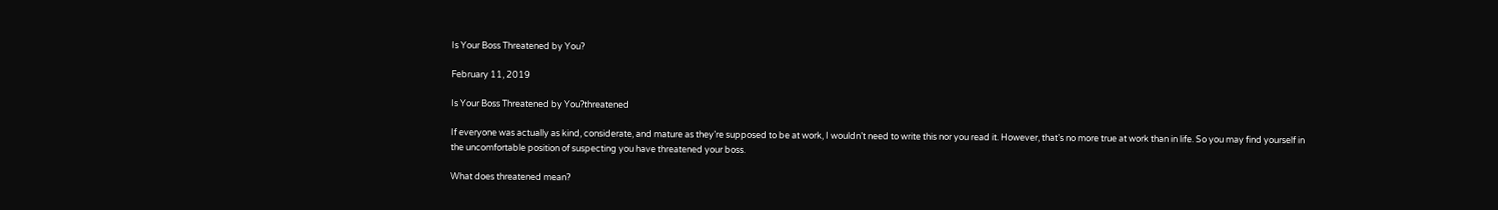Is Your Boss Threatened by You?

February 11, 2019

Is Your Boss Threatened by You?threatened

If everyone was actually as kind, considerate, and mature as they’re supposed to be at work, I wouldn’t need to write this nor you read it. However, that’s no more true at work than in life. So you may find yourself in the uncomfortable position of suspecting you have threatened your boss.

What does threatened mean?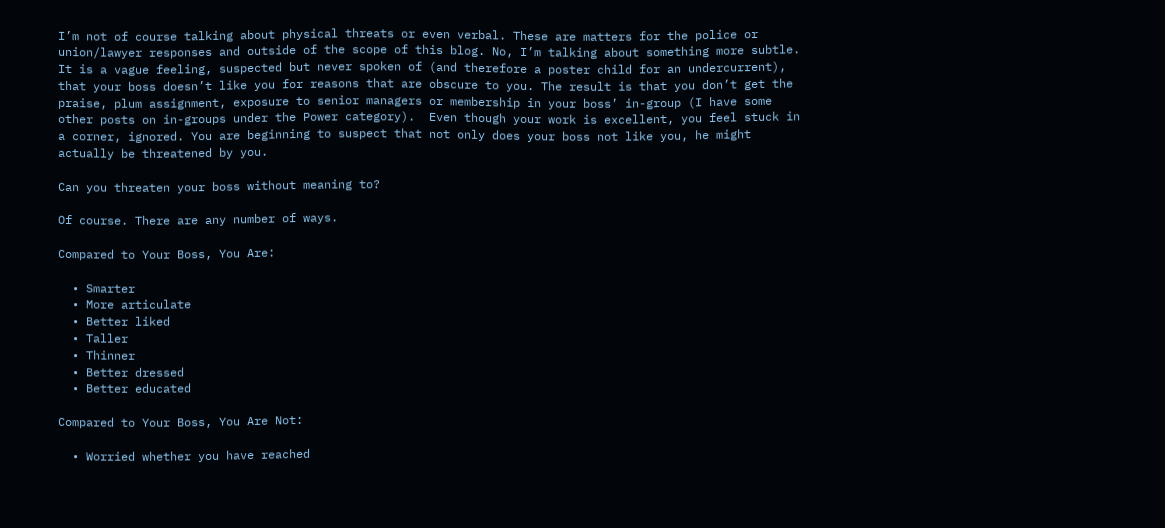I’m not of course talking about physical threats or even verbal. These are matters for the police or union/lawyer responses and outside of the scope of this blog. No, I’m talking about something more subtle. It is a vague feeling, suspected but never spoken of (and therefore a poster child for an undercurrent), that your boss doesn’t like you for reasons that are obscure to you. The result is that you don’t get the praise, plum assignment, exposure to senior managers or membership in your boss’ in-group (I have some other posts on in-groups under the Power category).  Even though your work is excellent, you feel stuck in a corner, ignored. You are beginning to suspect that not only does your boss not like you, he might actually be threatened by you.

Can you threaten your boss without meaning to?

Of course. There are any number of ways.

Compared to Your Boss, You Are:

  • Smarter
  • More articulate
  • Better liked
  • Taller
  • Thinner
  • Better dressed
  • Better educated

Compared to Your Boss, You Are Not:

  • Worried whether you have reached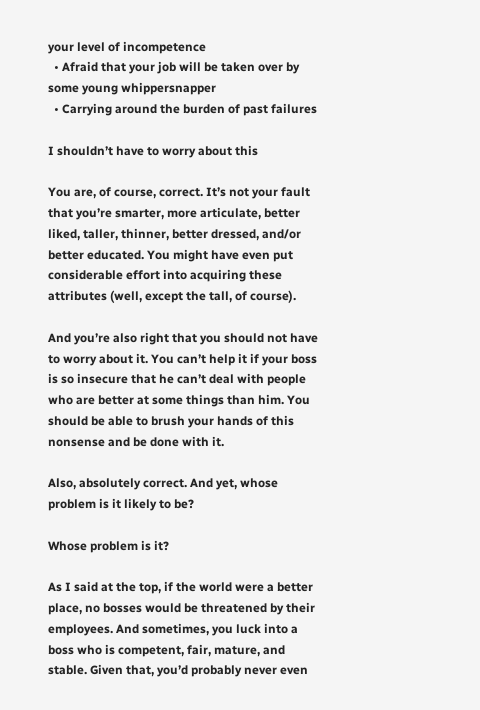your level of incompetence
  • Afraid that your job will be taken over by some young whippersnapper
  • Carrying around the burden of past failures

I shouldn’t have to worry about this

You are, of course, correct. It’s not your fault that you’re smarter, more articulate, better liked, taller, thinner, better dressed, and/or better educated. You might have even put considerable effort into acquiring these attributes (well, except the tall, of course).

And you’re also right that you should not have to worry about it. You can’t help it if your boss is so insecure that he can’t deal with people who are better at some things than him. You should be able to brush your hands of this nonsense and be done with it.

Also, absolutely correct. And yet, whose problem is it likely to be?

Whose problem is it?

As I said at the top, if the world were a better place, no bosses would be threatened by their employees. And sometimes, you luck into a boss who is competent, fair, mature, and stable. Given that, you’d probably never even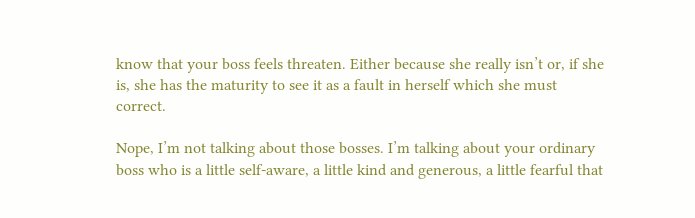know that your boss feels threaten. Either because she really isn’t or, if she is, she has the maturity to see it as a fault in herself which she must correct.

Nope, I’m not talking about those bosses. I’m talking about your ordinary boss who is a little self-aware, a little kind and generous, a little fearful that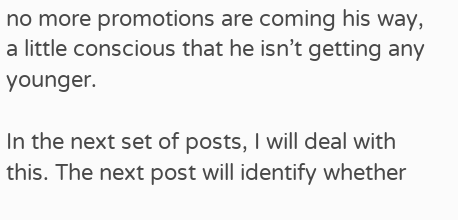no more promotions are coming his way, a little conscious that he isn’t getting any younger.

In the next set of posts, I will deal with this. The next post will identify whether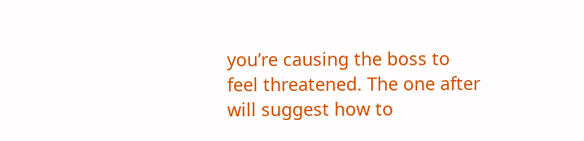you’re causing the boss to feel threatened. The one after will suggest how to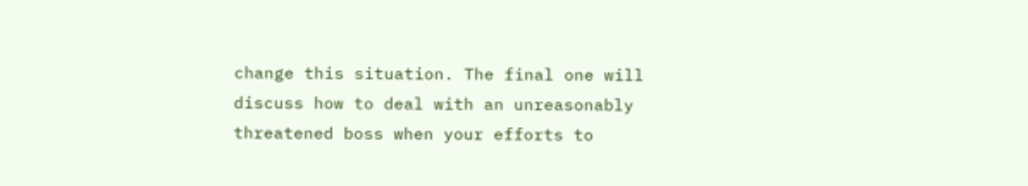change this situation. The final one will discuss how to deal with an unreasonably threatened boss when your efforts to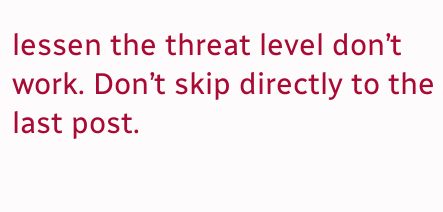lessen the threat level don’t work. Don’t skip directly to the last post.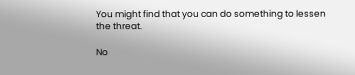You might find that you can do something to lessen the threat.

No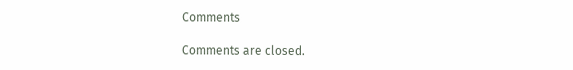Comments

Comments are closed.